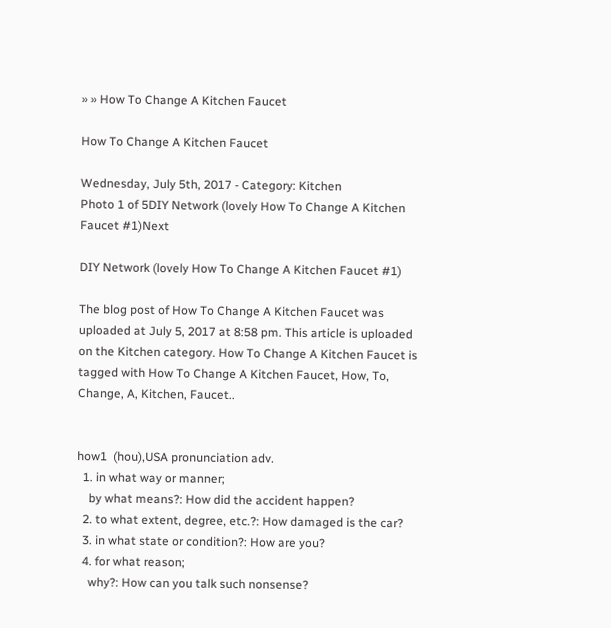» » How To Change A Kitchen Faucet

How To Change A Kitchen Faucet

Wednesday, July 5th, 2017 - Category: Kitchen
Photo 1 of 5DIY Network (lovely How To Change A Kitchen Faucet #1)Next

DIY Network (lovely How To Change A Kitchen Faucet #1)

The blog post of How To Change A Kitchen Faucet was uploaded at July 5, 2017 at 8:58 pm. This article is uploaded on the Kitchen category. How To Change A Kitchen Faucet is tagged with How To Change A Kitchen Faucet, How, To, Change, A, Kitchen, Faucet..


how1  (hou),USA pronunciation adv.
  1. in what way or manner;
    by what means?: How did the accident happen?
  2. to what extent, degree, etc.?: How damaged is the car?
  3. in what state or condition?: How are you?
  4. for what reason;
    why?: How can you talk such nonsense?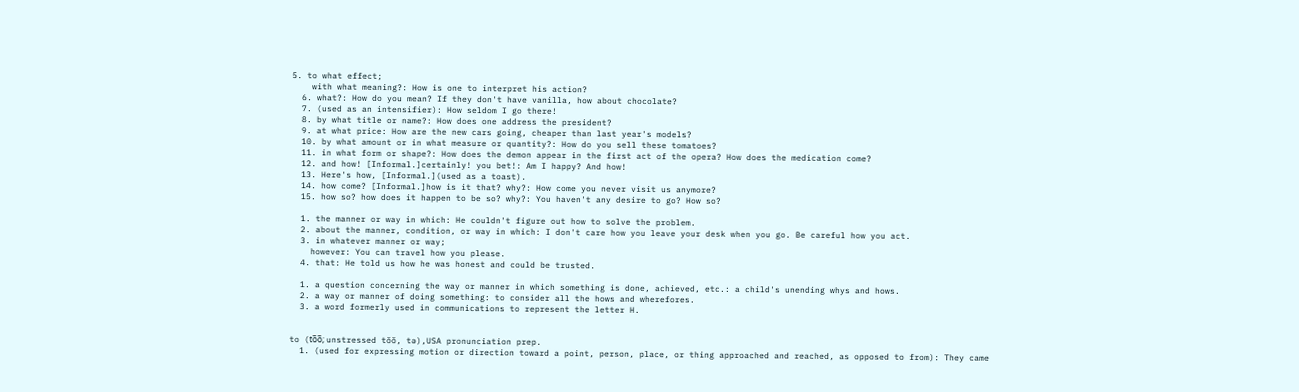5. to what effect;
    with what meaning?: How is one to interpret his action?
  6. what?: How do you mean? If they don't have vanilla, how about chocolate?
  7. (used as an intensifier): How seldom I go there!
  8. by what title or name?: How does one address the president?
  9. at what price: How are the new cars going, cheaper than last year's models?
  10. by what amount or in what measure or quantity?: How do you sell these tomatoes?
  11. in what form or shape?: How does the demon appear in the first act of the opera? How does the medication come?
  12. and how! [Informal.]certainly! you bet!: Am I happy? And how!
  13. Here's how, [Informal.](used as a toast).
  14. how come? [Informal.]how is it that? why?: How come you never visit us anymore?
  15. how so? how does it happen to be so? why?: You haven't any desire to go? How so?

  1. the manner or way in which: He couldn't figure out how to solve the problem.
  2. about the manner, condition, or way in which: I don't care how you leave your desk when you go. Be careful how you act.
  3. in whatever manner or way;
    however: You can travel how you please.
  4. that: He told us how he was honest and could be trusted.

  1. a question concerning the way or manner in which something is done, achieved, etc.: a child's unending whys and hows.
  2. a way or manner of doing something: to consider all the hows and wherefores.
  3. a word formerly used in communications to represent the letter H.


to (to̅o̅; unstressed tŏŏ, tə),USA pronunciation prep.
  1. (used for expressing motion or direction toward a point, person, place, or thing approached and reached, as opposed to from): They came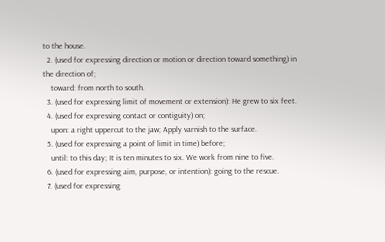to the house.
  2. (used for expressing direction or motion or direction toward something) in the direction of;
    toward: from north to south.
  3. (used for expressing limit of movement or extension): He grew to six feet.
  4. (used for expressing contact or contiguity) on;
    upon: a right uppercut to the jaw; Apply varnish to the surface.
  5. (used for expressing a point of limit in time) before;
    until: to this day; It is ten minutes to six. We work from nine to five.
  6. (used for expressing aim, purpose, or intention): going to the rescue.
  7. (used for expressing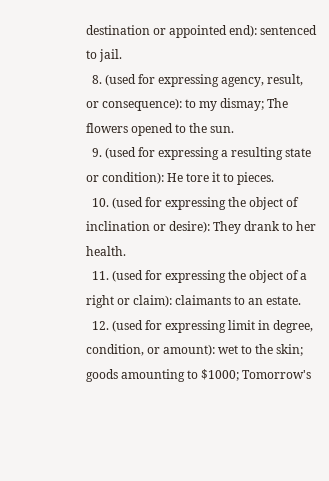destination or appointed end): sentenced to jail.
  8. (used for expressing agency, result, or consequence): to my dismay; The flowers opened to the sun.
  9. (used for expressing a resulting state or condition): He tore it to pieces.
  10. (used for expressing the object of inclination or desire): They drank to her health.
  11. (used for expressing the object of a right or claim): claimants to an estate.
  12. (used for expressing limit in degree, condition, or amount): wet to the skin; goods amounting to $1000; Tomorrow's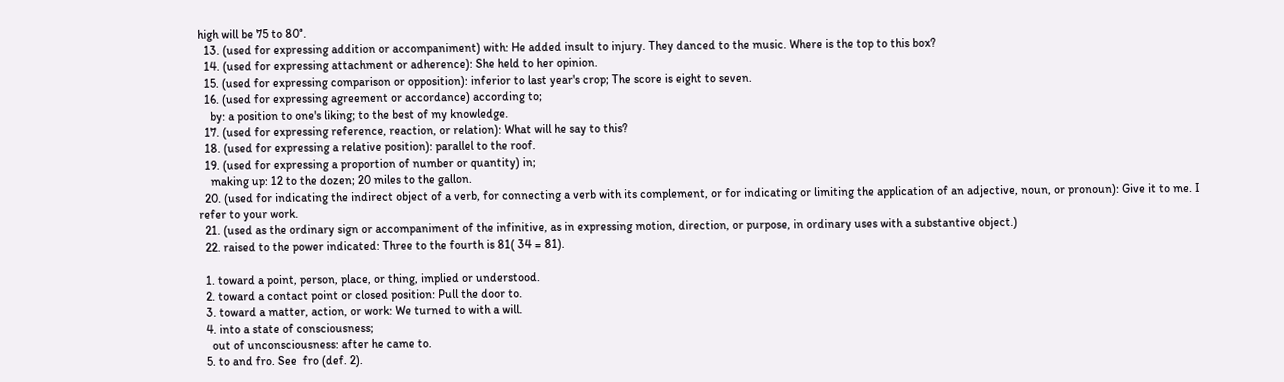high will be 75 to 80°.
  13. (used for expressing addition or accompaniment) with: He added insult to injury. They danced to the music. Where is the top to this box?
  14. (used for expressing attachment or adherence): She held to her opinion.
  15. (used for expressing comparison or opposition): inferior to last year's crop; The score is eight to seven.
  16. (used for expressing agreement or accordance) according to;
    by: a position to one's liking; to the best of my knowledge.
  17. (used for expressing reference, reaction, or relation): What will he say to this?
  18. (used for expressing a relative position): parallel to the roof.
  19. (used for expressing a proportion of number or quantity) in;
    making up: 12 to the dozen; 20 miles to the gallon.
  20. (used for indicating the indirect object of a verb, for connecting a verb with its complement, or for indicating or limiting the application of an adjective, noun, or pronoun): Give it to me. I refer to your work.
  21. (used as the ordinary sign or accompaniment of the infinitive, as in expressing motion, direction, or purpose, in ordinary uses with a substantive object.)
  22. raised to the power indicated: Three to the fourth is 81( 34 = 81).

  1. toward a point, person, place, or thing, implied or understood.
  2. toward a contact point or closed position: Pull the door to.
  3. toward a matter, action, or work: We turned to with a will.
  4. into a state of consciousness;
    out of unconsciousness: after he came to.
  5. to and fro. See  fro (def. 2).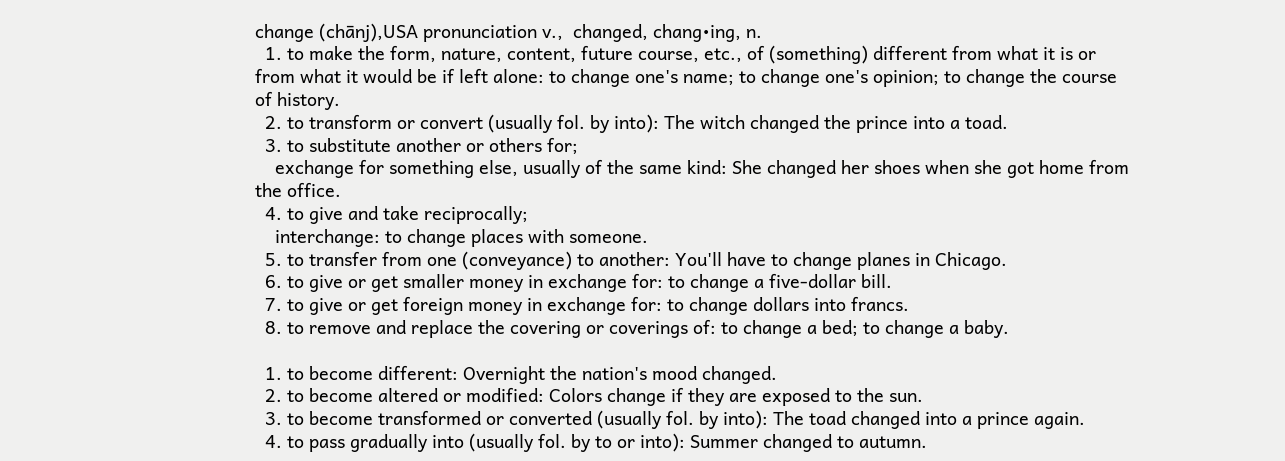change (chānj),USA pronunciation v.,  changed, chang•ing, n.
  1. to make the form, nature, content, future course, etc., of (something) different from what it is or from what it would be if left alone: to change one's name; to change one's opinion; to change the course of history.
  2. to transform or convert (usually fol. by into): The witch changed the prince into a toad.
  3. to substitute another or others for;
    exchange for something else, usually of the same kind: She changed her shoes when she got home from the office.
  4. to give and take reciprocally;
    interchange: to change places with someone.
  5. to transfer from one (conveyance) to another: You'll have to change planes in Chicago.
  6. to give or get smaller money in exchange for: to change a five-dollar bill.
  7. to give or get foreign money in exchange for: to change dollars into francs.
  8. to remove and replace the covering or coverings of: to change a bed; to change a baby.

  1. to become different: Overnight the nation's mood changed.
  2. to become altered or modified: Colors change if they are exposed to the sun.
  3. to become transformed or converted (usually fol. by into): The toad changed into a prince again.
  4. to pass gradually into (usually fol. by to or into): Summer changed to autumn.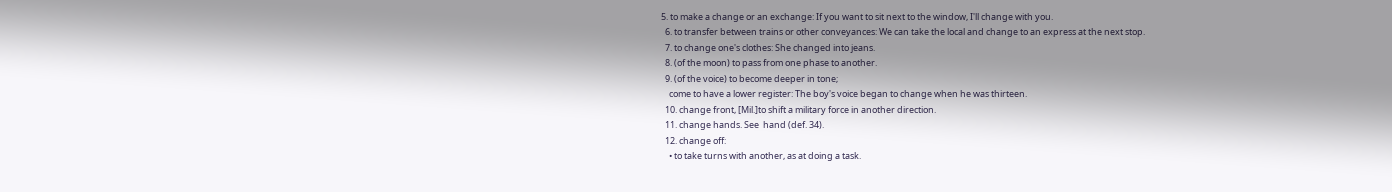5. to make a change or an exchange: If you want to sit next to the window, I'll change with you.
  6. to transfer between trains or other conveyances: We can take the local and change to an express at the next stop.
  7. to change one's clothes: She changed into jeans.
  8. (of the moon) to pass from one phase to another.
  9. (of the voice) to become deeper in tone;
    come to have a lower register: The boy's voice began to change when he was thirteen.
  10. change front, [Mil.]to shift a military force in another direction.
  11. change hands. See  hand (def. 34).
  12. change off:
    • to take turns with another, as at doing a task.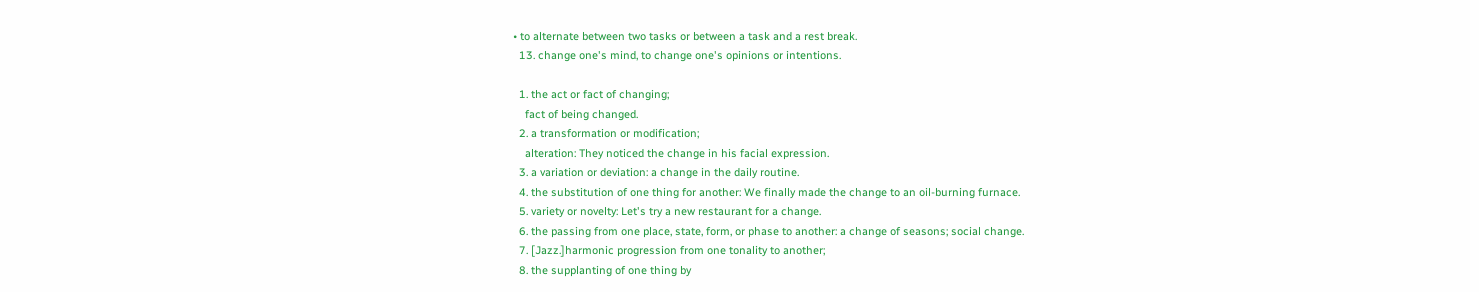• to alternate between two tasks or between a task and a rest break.
  13. change one's mind, to change one's opinions or intentions.

  1. the act or fact of changing;
    fact of being changed.
  2. a transformation or modification;
    alteration: They noticed the change in his facial expression.
  3. a variation or deviation: a change in the daily routine.
  4. the substitution of one thing for another: We finally made the change to an oil-burning furnace.
  5. variety or novelty: Let's try a new restaurant for a change.
  6. the passing from one place, state, form, or phase to another: a change of seasons; social change.
  7. [Jazz.]harmonic progression from one tonality to another;
  8. the supplanting of one thing by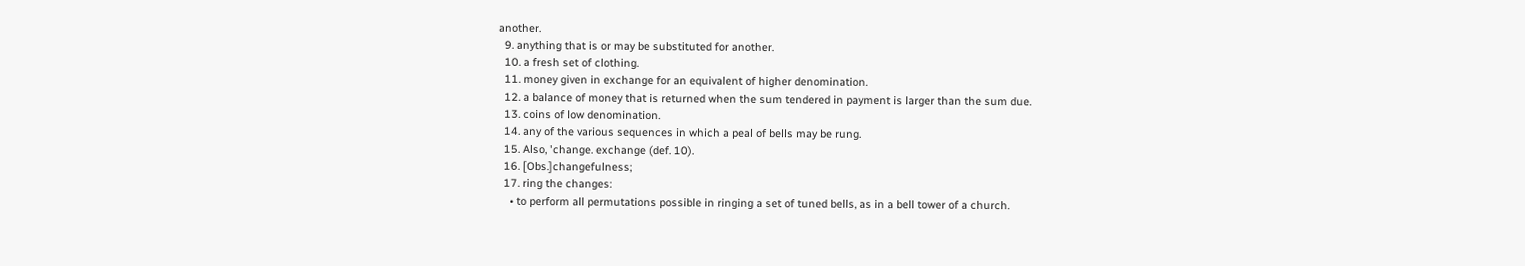another.
  9. anything that is or may be substituted for another.
  10. a fresh set of clothing.
  11. money given in exchange for an equivalent of higher denomination.
  12. a balance of money that is returned when the sum tendered in payment is larger than the sum due.
  13. coins of low denomination.
  14. any of the various sequences in which a peal of bells may be rung.
  15. Also, 'change. exchange (def. 10).
  16. [Obs.]changefulness;
  17. ring the changes:
    • to perform all permutations possible in ringing a set of tuned bells, as in a bell tower of a church.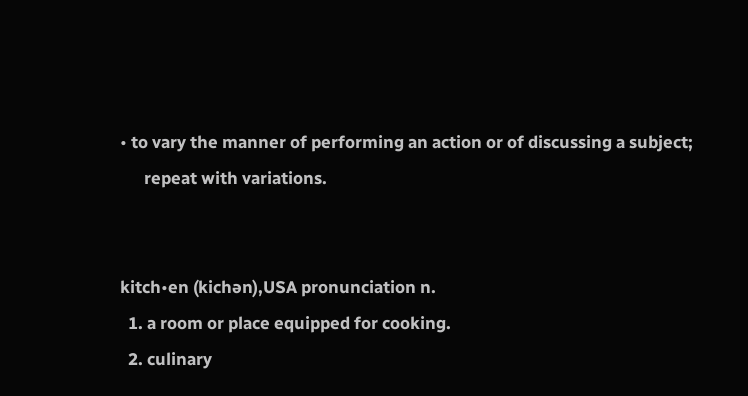• to vary the manner of performing an action or of discussing a subject;
      repeat with variations.


kitch•en (kichən),USA pronunciation n.
  1. a room or place equipped for cooking.
  2. culinary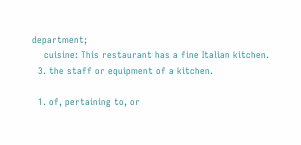department;
    cuisine: This restaurant has a fine Italian kitchen.
  3. the staff or equipment of a kitchen.

  1. of, pertaining to, or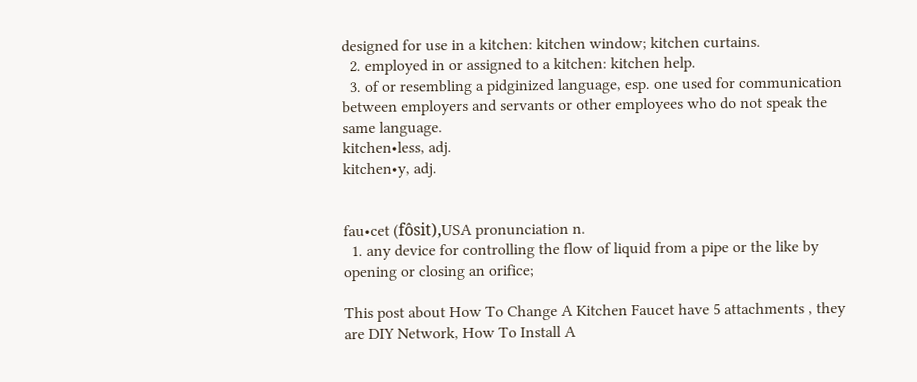designed for use in a kitchen: kitchen window; kitchen curtains.
  2. employed in or assigned to a kitchen: kitchen help.
  3. of or resembling a pidginized language, esp. one used for communication between employers and servants or other employees who do not speak the same language.
kitchen•less, adj.
kitchen•y, adj.


fau•cet (fôsit),USA pronunciation n.
  1. any device for controlling the flow of liquid from a pipe or the like by opening or closing an orifice;

This post about How To Change A Kitchen Faucet have 5 attachments , they are DIY Network, How To Install A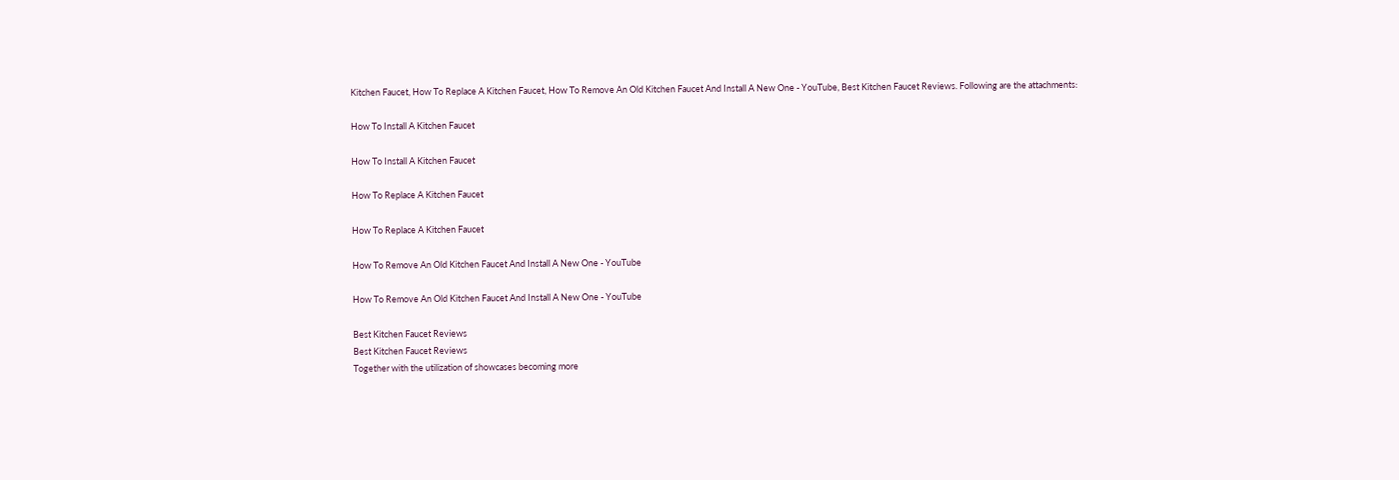Kitchen Faucet, How To Replace A Kitchen Faucet, How To Remove An Old Kitchen Faucet And Install A New One - YouTube, Best Kitchen Faucet Reviews. Following are the attachments:

How To Install A Kitchen Faucet

How To Install A Kitchen Faucet

How To Replace A Kitchen Faucet

How To Replace A Kitchen Faucet

How To Remove An Old Kitchen Faucet And Install A New One - YouTube

How To Remove An Old Kitchen Faucet And Install A New One - YouTube

Best Kitchen Faucet Reviews
Best Kitchen Faucet Reviews
Together with the utilization of showcases becoming more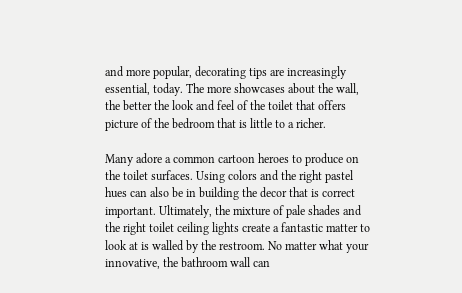and more popular, decorating tips are increasingly essential, today. The more showcases about the wall, the better the look and feel of the toilet that offers picture of the bedroom that is little to a richer.

Many adore a common cartoon heroes to produce on the toilet surfaces. Using colors and the right pastel hues can also be in building the decor that is correct important. Ultimately, the mixture of pale shades and the right toilet ceiling lights create a fantastic matter to look at is walled by the restroom. No matter what your innovative, the bathroom wall can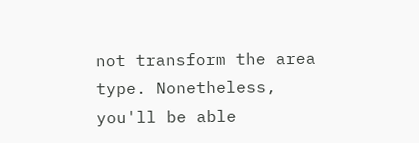not transform the area type. Nonetheless, you'll be able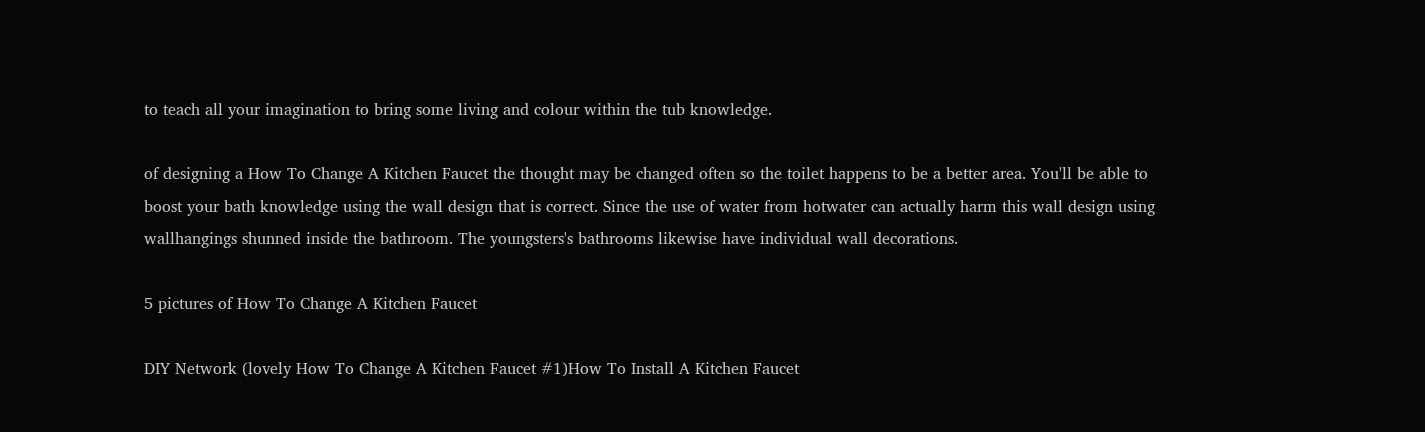to teach all your imagination to bring some living and colour within the tub knowledge.

of designing a How To Change A Kitchen Faucet the thought may be changed often so the toilet happens to be a better area. You'll be able to boost your bath knowledge using the wall design that is correct. Since the use of water from hotwater can actually harm this wall design using wallhangings shunned inside the bathroom. The youngsters's bathrooms likewise have individual wall decorations.

5 pictures of How To Change A Kitchen Faucet

DIY Network (lovely How To Change A Kitchen Faucet #1)How To Install A Kitchen Faucet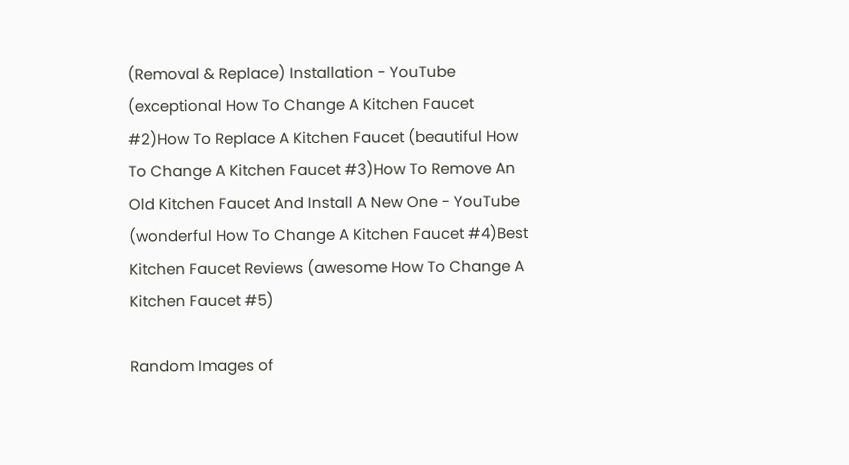(Removal & Replace) Installation - YouTube (exceptional How To Change A Kitchen Faucet #2)How To Replace A Kitchen Faucet (beautiful How To Change A Kitchen Faucet #3)How To Remove An Old Kitchen Faucet And Install A New One - YouTube (wonderful How To Change A Kitchen Faucet #4)Best Kitchen Faucet Reviews (awesome How To Change A Kitchen Faucet #5)

Random Images of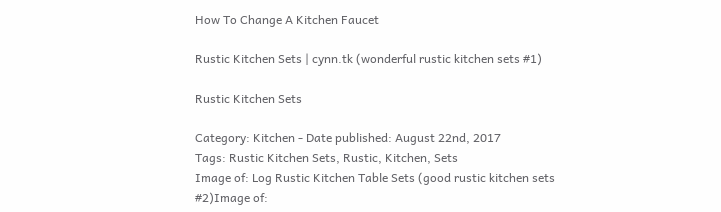How To Change A Kitchen Faucet

Rustic Kitchen Sets | cynn.tk (wonderful rustic kitchen sets #1)

Rustic Kitchen Sets

Category: Kitchen - Date published: August 22nd, 2017
Tags: Rustic Kitchen Sets, Rustic, Kitchen, Sets
Image of: Log Rustic Kitchen Table Sets (good rustic kitchen sets #2)Image of: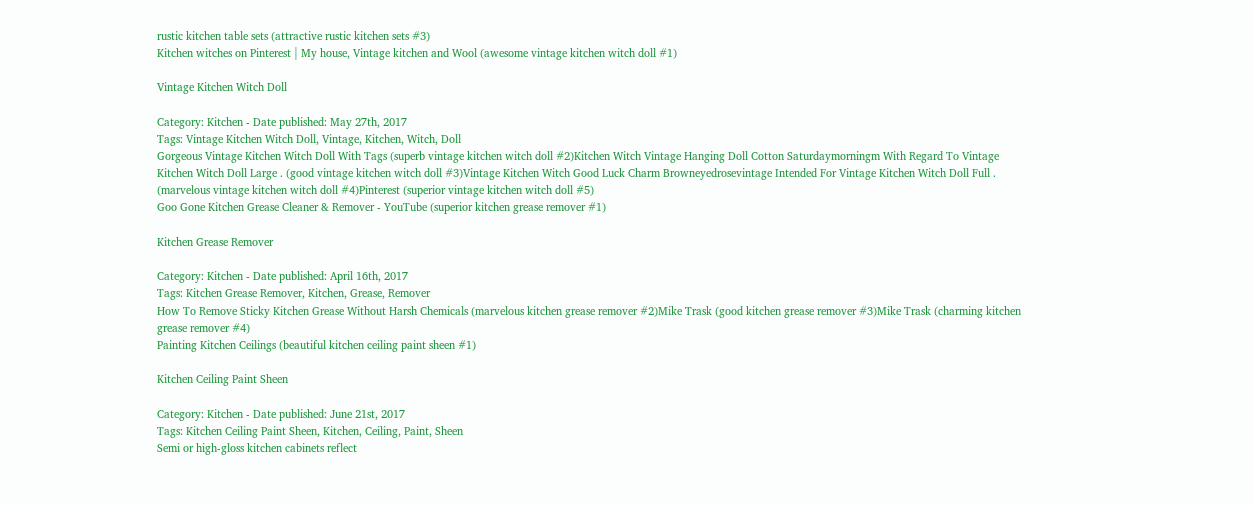rustic kitchen table sets (attractive rustic kitchen sets #3)
Kitchen witches on Pinterest | My house, Vintage kitchen and Wool (awesome vintage kitchen witch doll #1)

Vintage Kitchen Witch Doll

Category: Kitchen - Date published: May 27th, 2017
Tags: Vintage Kitchen Witch Doll, Vintage, Kitchen, Witch, Doll
Gorgeous Vintage Kitchen Witch Doll With Tags (superb vintage kitchen witch doll #2)Kitchen Witch Vintage Hanging Doll Cotton Saturdaymorningm With Regard To Vintage Kitchen Witch Doll Large . (good vintage kitchen witch doll #3)Vintage Kitchen Witch Good Luck Charm Browneyedrosevintage Intended For Vintage Kitchen Witch Doll Full . (marvelous vintage kitchen witch doll #4)Pinterest (superior vintage kitchen witch doll #5)
Goo Gone Kitchen Grease Cleaner & Remover - YouTube (superior kitchen grease remover #1)

Kitchen Grease Remover

Category: Kitchen - Date published: April 16th, 2017
Tags: Kitchen Grease Remover, Kitchen, Grease, Remover
How To Remove Sticky Kitchen Grease Without Harsh Chemicals (marvelous kitchen grease remover #2)Mike Trask (good kitchen grease remover #3)Mike Trask (charming kitchen grease remover #4)
Painting Kitchen Ceilings (beautiful kitchen ceiling paint sheen #1)

Kitchen Ceiling Paint Sheen

Category: Kitchen - Date published: June 21st, 2017
Tags: Kitchen Ceiling Paint Sheen, Kitchen, Ceiling, Paint, Sheen
Semi or high-gloss kitchen cabinets reflect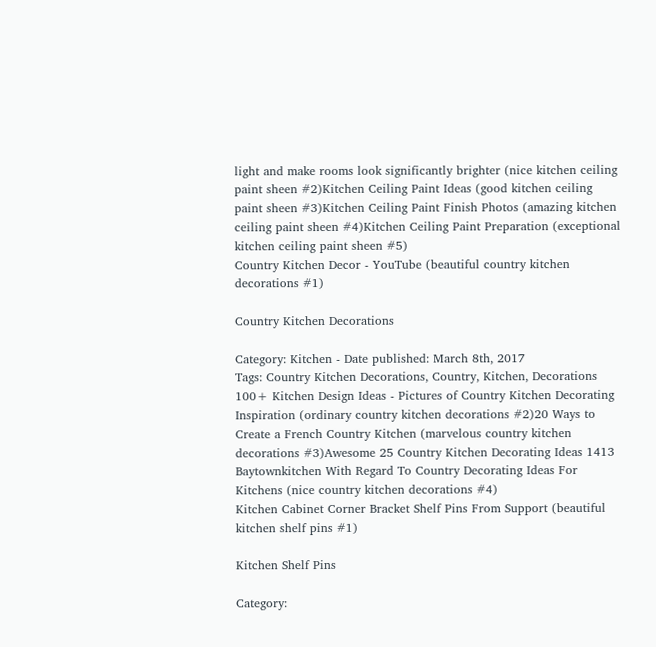light and make rooms look significantly brighter (nice kitchen ceiling paint sheen #2)Kitchen Ceiling Paint Ideas (good kitchen ceiling paint sheen #3)Kitchen Ceiling Paint Finish Photos (amazing kitchen ceiling paint sheen #4)Kitchen Ceiling Paint Preparation (exceptional kitchen ceiling paint sheen #5)
Country Kitchen Decor - YouTube (beautiful country kitchen decorations #1)

Country Kitchen Decorations

Category: Kitchen - Date published: March 8th, 2017
Tags: Country Kitchen Decorations, Country, Kitchen, Decorations
100+ Kitchen Design Ideas - Pictures of Country Kitchen Decorating Inspiration (ordinary country kitchen decorations #2)20 Ways to Create a French Country Kitchen (marvelous country kitchen decorations #3)Awesome 25 Country Kitchen Decorating Ideas 1413 Baytownkitchen With Regard To Country Decorating Ideas For Kitchens (nice country kitchen decorations #4)
Kitchen Cabinet Corner Bracket Shelf Pins From Support (beautiful kitchen shelf pins #1)

Kitchen Shelf Pins

Category: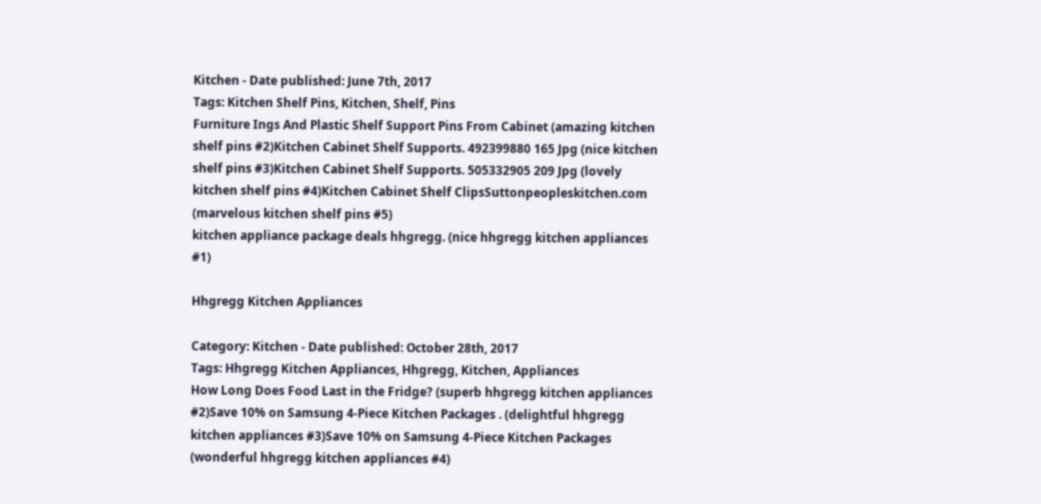Kitchen - Date published: June 7th, 2017
Tags: Kitchen Shelf Pins, Kitchen, Shelf, Pins
Furniture Ings And Plastic Shelf Support Pins From Cabinet (amazing kitchen shelf pins #2)Kitchen Cabinet Shelf Supports. 492399880 165 Jpg (nice kitchen shelf pins #3)Kitchen Cabinet Shelf Supports. 505332905 209 Jpg (lovely kitchen shelf pins #4)Kitchen Cabinet Shelf ClipsSuttonpeopleskitchen.com (marvelous kitchen shelf pins #5)
kitchen appliance package deals hhgregg. (nice hhgregg kitchen appliances #1)

Hhgregg Kitchen Appliances

Category: Kitchen - Date published: October 28th, 2017
Tags: Hhgregg Kitchen Appliances, Hhgregg, Kitchen, Appliances
How Long Does Food Last in the Fridge? (superb hhgregg kitchen appliances #2)Save 10% on Samsung 4-Piece Kitchen Packages . (delightful hhgregg kitchen appliances #3)Save 10% on Samsung 4-Piece Kitchen Packages (wonderful hhgregg kitchen appliances #4)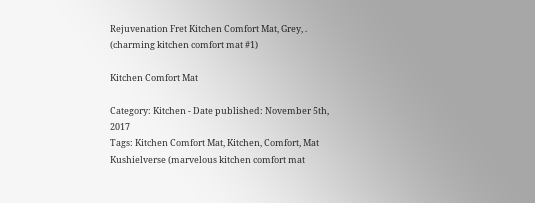Rejuvenation Fret Kitchen Comfort Mat, Grey, . (charming kitchen comfort mat #1)

Kitchen Comfort Mat

Category: Kitchen - Date published: November 5th, 2017
Tags: Kitchen Comfort Mat, Kitchen, Comfort, Mat
Kushielverse (marvelous kitchen comfort mat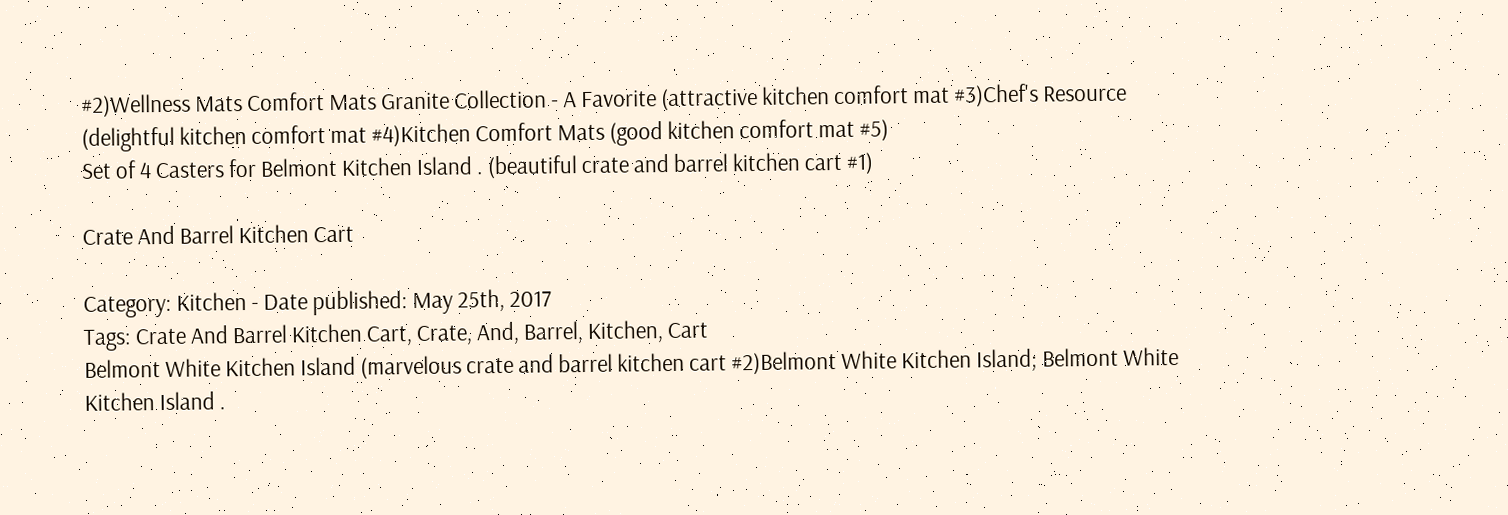#2)Wellness Mats Comfort Mats Granite Collection - A Favorite (attractive kitchen comfort mat #3)Chef's Resource (delightful kitchen comfort mat #4)Kitchen Comfort Mats (good kitchen comfort mat #5)
Set of 4 Casters for Belmont Kitchen Island . (beautiful crate and barrel kitchen cart #1)

Crate And Barrel Kitchen Cart

Category: Kitchen - Date published: May 25th, 2017
Tags: Crate And Barrel Kitchen Cart, Crate, And, Barrel, Kitchen, Cart
Belmont White Kitchen Island (marvelous crate and barrel kitchen cart #2)Belmont White Kitchen Island; Belmont White Kitchen Island .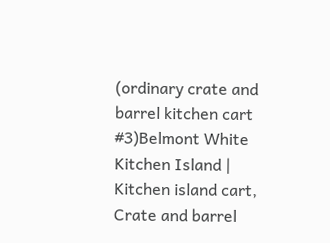(ordinary crate and barrel kitchen cart #3)Belmont White Kitchen Island | Kitchen island cart, Crate and barrel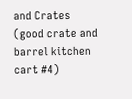and Crates (good crate and barrel kitchen cart #4)